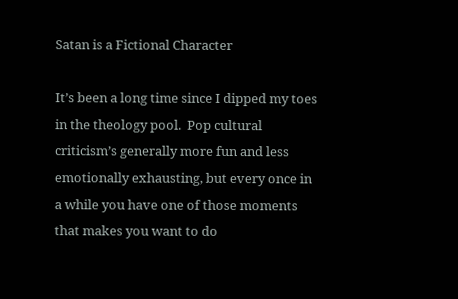Satan is a Fictional Character

It’s been a long time since I dipped my toes in the theology pool.  Pop cultural criticism’s generally more fun and less emotionally exhausting, but every once in a while you have one of those moments that makes you want to do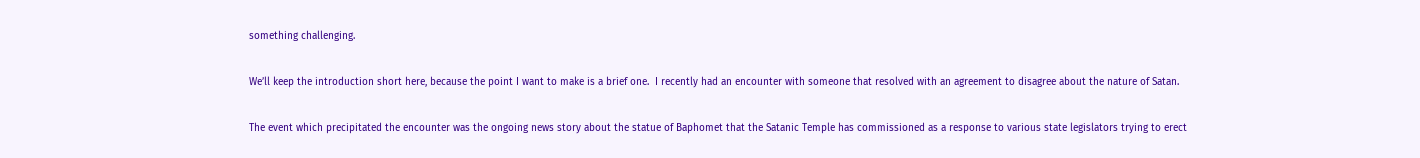something challenging.

We’ll keep the introduction short here, because the point I want to make is a brief one.  I recently had an encounter with someone that resolved with an agreement to disagree about the nature of Satan.

The event which precipitated the encounter was the ongoing news story about the statue of Baphomet that the Satanic Temple has commissioned as a response to various state legislators trying to erect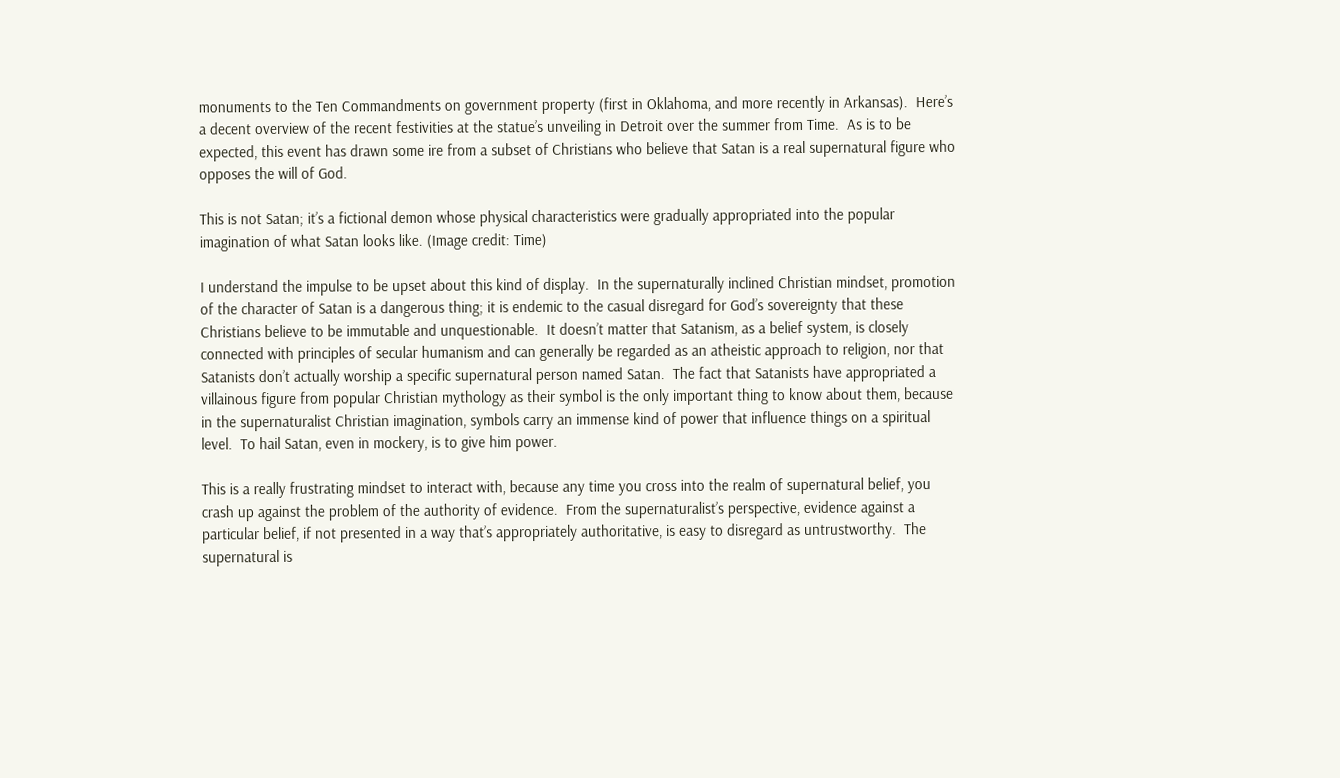monuments to the Ten Commandments on government property (first in Oklahoma, and more recently in Arkansas).  Here’s a decent overview of the recent festivities at the statue’s unveiling in Detroit over the summer from Time.  As is to be expected, this event has drawn some ire from a subset of Christians who believe that Satan is a real supernatural figure who opposes the will of God.

This is not Satan; it’s a fictional demon whose physical characteristics were gradually appropriated into the popular imagination of what Satan looks like. (Image credit: Time)

I understand the impulse to be upset about this kind of display.  In the supernaturally inclined Christian mindset, promotion of the character of Satan is a dangerous thing; it is endemic to the casual disregard for God’s sovereignty that these Christians believe to be immutable and unquestionable.  It doesn’t matter that Satanism, as a belief system, is closely connected with principles of secular humanism and can generally be regarded as an atheistic approach to religion, nor that Satanists don’t actually worship a specific supernatural person named Satan.  The fact that Satanists have appropriated a villainous figure from popular Christian mythology as their symbol is the only important thing to know about them, because in the supernaturalist Christian imagination, symbols carry an immense kind of power that influence things on a spiritual level.  To hail Satan, even in mockery, is to give him power.

This is a really frustrating mindset to interact with, because any time you cross into the realm of supernatural belief, you crash up against the problem of the authority of evidence.  From the supernaturalist’s perspective, evidence against a particular belief, if not presented in a way that’s appropriately authoritative, is easy to disregard as untrustworthy.  The supernatural is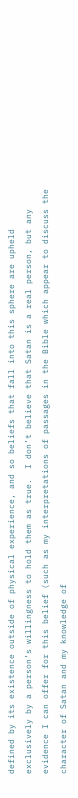defined by its existence outside of physical experience, and so beliefs that fall into this sphere are upheld exclusively by a person’s willingness to hold them as true.  I don’t believe that Satan is a real person, but any evidence I can offer for this belief (such as my interpretations of passages in the Bible which appear to discuss the character of Satan and my knowledge of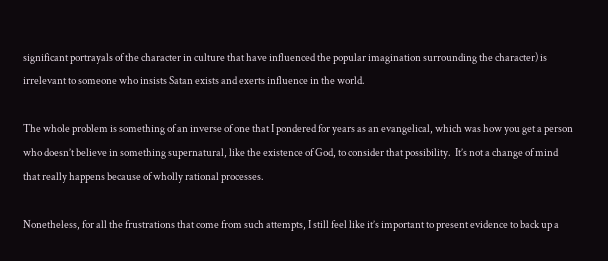significant portrayals of the character in culture that have influenced the popular imagination surrounding the character) is irrelevant to someone who insists Satan exists and exerts influence in the world.

The whole problem is something of an inverse of one that I pondered for years as an evangelical, which was how you get a person who doesn’t believe in something supernatural, like the existence of God, to consider that possibility.  It’s not a change of mind that really happens because of wholly rational processes.

Nonetheless, for all the frustrations that come from such attempts, I still feel like it’s important to present evidence to back up a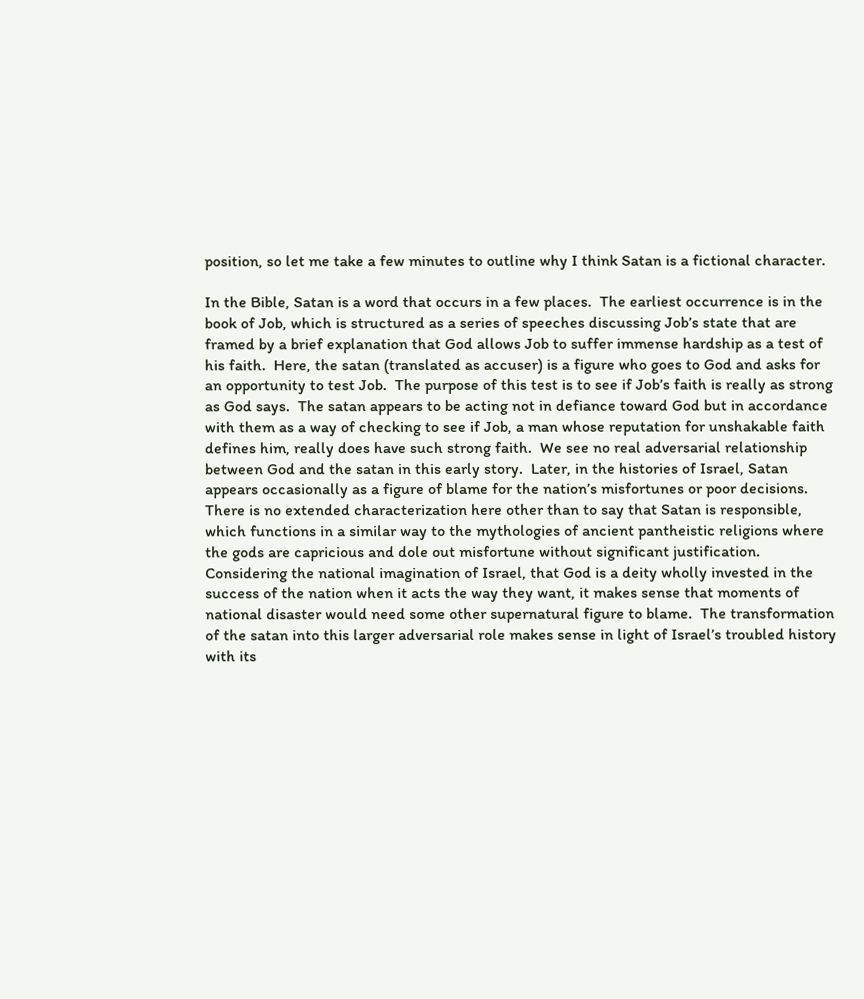position, so let me take a few minutes to outline why I think Satan is a fictional character.

In the Bible, Satan is a word that occurs in a few places.  The earliest occurrence is in the book of Job, which is structured as a series of speeches discussing Job’s state that are framed by a brief explanation that God allows Job to suffer immense hardship as a test of his faith.  Here, the satan (translated as accuser) is a figure who goes to God and asks for an opportunity to test Job.  The purpose of this test is to see if Job’s faith is really as strong as God says.  The satan appears to be acting not in defiance toward God but in accordance with them as a way of checking to see if Job, a man whose reputation for unshakable faith defines him, really does have such strong faith.  We see no real adversarial relationship between God and the satan in this early story.  Later, in the histories of Israel, Satan appears occasionally as a figure of blame for the nation’s misfortunes or poor decisions.  There is no extended characterization here other than to say that Satan is responsible, which functions in a similar way to the mythologies of ancient pantheistic religions where the gods are capricious and dole out misfortune without significant justification.  Considering the national imagination of Israel, that God is a deity wholly invested in the success of the nation when it acts the way they want, it makes sense that moments of national disaster would need some other supernatural figure to blame.  The transformation of the satan into this larger adversarial role makes sense in light of Israel’s troubled history with its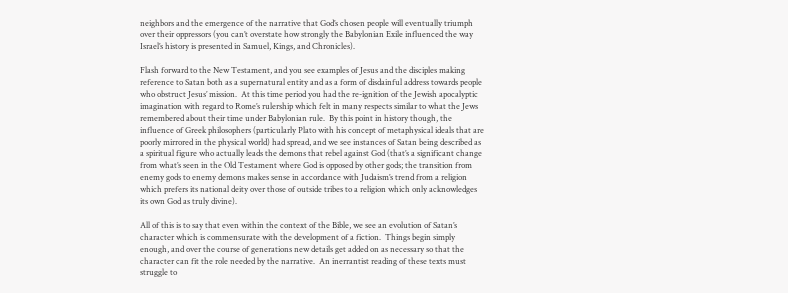neighbors and the emergence of the narrative that God’s chosen people will eventually triumph over their oppressors (you can’t overstate how strongly the Babylonian Exile influenced the way Israel’s history is presented in Samuel, Kings, and Chronicles).

Flash forward to the New Testament, and you see examples of Jesus and the disciples making reference to Satan both as a supernatural entity and as a form of disdainful address towards people who obstruct Jesus’ mission.  At this time period you had the re-ignition of the Jewish apocalyptic imagination with regard to Rome’s rulership which felt in many respects similar to what the Jews remembered about their time under Babylonian rule.  By this point in history though, the influence of Greek philosophers (particularly Plato with his concept of metaphysical ideals that are poorly mirrored in the physical world) had spread, and we see instances of Satan being described as a spiritual figure who actually leads the demons that rebel against God (that’s a significant change from what’s seen in the Old Testament where God is opposed by other gods; the transition from enemy gods to enemy demons makes sense in accordance with Judaism’s trend from a religion which prefers its national deity over those of outside tribes to a religion which only acknowledges its own God as truly divine).

All of this is to say that even within the context of the Bible, we see an evolution of Satan’s character which is commensurate with the development of a fiction.  Things begin simply enough, and over the course of generations new details get added on as necessary so that the character can fit the role needed by the narrative.  An inerrantist reading of these texts must struggle to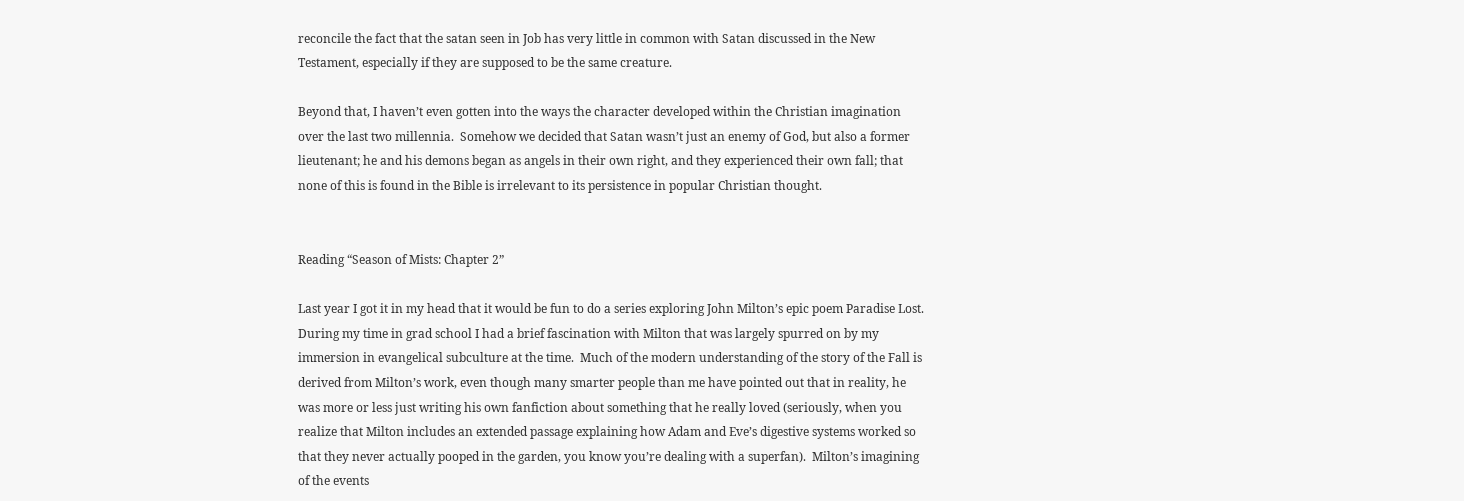reconcile the fact that the satan seen in Job has very little in common with Satan discussed in the New Testament, especially if they are supposed to be the same creature.

Beyond that, I haven’t even gotten into the ways the character developed within the Christian imagination over the last two millennia.  Somehow we decided that Satan wasn’t just an enemy of God, but also a former lieutenant; he and his demons began as angels in their own right, and they experienced their own fall; that none of this is found in the Bible is irrelevant to its persistence in popular Christian thought.


Reading “Season of Mists: Chapter 2”

Last year I got it in my head that it would be fun to do a series exploring John Milton’s epic poem Paradise Lost.  During my time in grad school I had a brief fascination with Milton that was largely spurred on by my immersion in evangelical subculture at the time.  Much of the modern understanding of the story of the Fall is derived from Milton’s work, even though many smarter people than me have pointed out that in reality, he was more or less just writing his own fanfiction about something that he really loved (seriously, when you realize that Milton includes an extended passage explaining how Adam and Eve’s digestive systems worked so that they never actually pooped in the garden, you know you’re dealing with a superfan).  Milton’s imagining of the events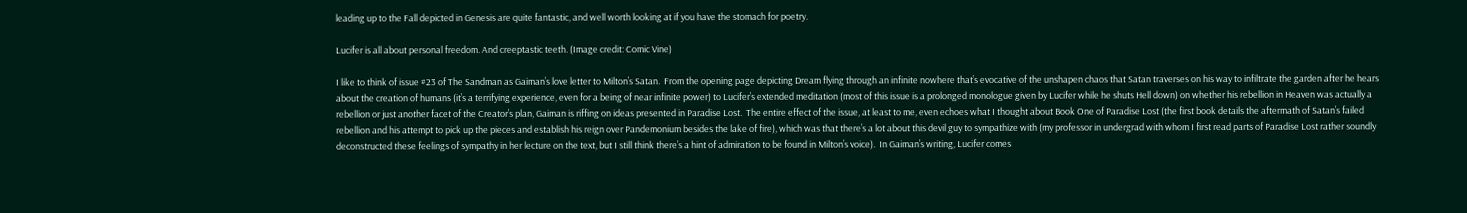leading up to the Fall depicted in Genesis are quite fantastic, and well worth looking at if you have the stomach for poetry.

Lucifer is all about personal freedom. And creeptastic teeth. (Image credit: Comic Vine)

I like to think of issue #23 of The Sandman as Gaiman’s love letter to Milton’s Satan.  From the opening page depicting Dream flying through an infinite nowhere that’s evocative of the unshapen chaos that Satan traverses on his way to infiltrate the garden after he hears about the creation of humans (it’s a terrifying experience, even for a being of near infinite power) to Lucifer’s extended meditation (most of this issue is a prolonged monologue given by Lucifer while he shuts Hell down) on whether his rebellion in Heaven was actually a rebellion or just another facet of the Creator’s plan, Gaiman is riffing on ideas presented in Paradise Lost.  The entire effect of the issue, at least to me, even echoes what I thought about Book One of Paradise Lost (the first book details the aftermath of Satan’s failed rebellion and his attempt to pick up the pieces and establish his reign over Pandemonium besides the lake of fire), which was that there’s a lot about this devil guy to sympathize with (my professor in undergrad with whom I first read parts of Paradise Lost rather soundly deconstructed these feelings of sympathy in her lecture on the text, but I still think there’s a hint of admiration to be found in Milton’s voice).  In Gaiman’s writing, Lucifer comes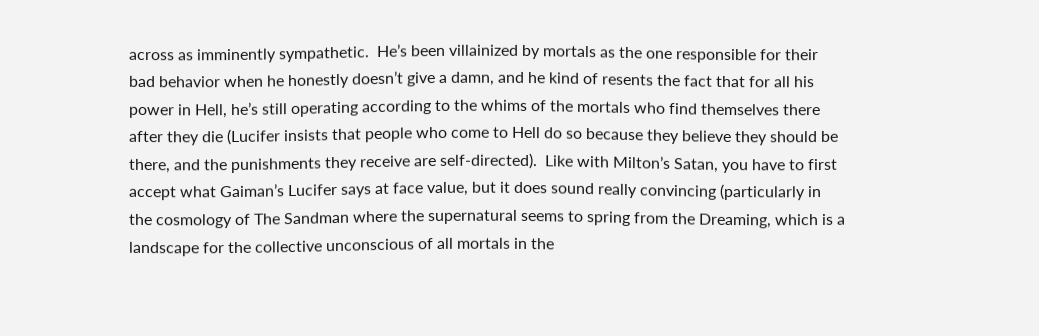across as imminently sympathetic.  He’s been villainized by mortals as the one responsible for their bad behavior when he honestly doesn’t give a damn, and he kind of resents the fact that for all his power in Hell, he’s still operating according to the whims of the mortals who find themselves there after they die (Lucifer insists that people who come to Hell do so because they believe they should be there, and the punishments they receive are self-directed).  Like with Milton’s Satan, you have to first accept what Gaiman’s Lucifer says at face value, but it does sound really convincing (particularly in the cosmology of The Sandman where the supernatural seems to spring from the Dreaming, which is a landscape for the collective unconscious of all mortals in the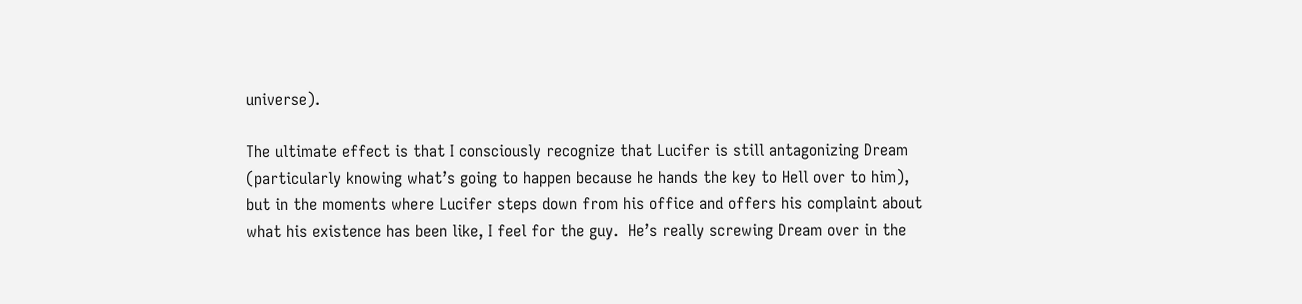universe).

The ultimate effect is that I consciously recognize that Lucifer is still antagonizing Dream (particularly knowing what’s going to happen because he hands the key to Hell over to him), but in the moments where Lucifer steps down from his office and offers his complaint about what his existence has been like, I feel for the guy.  He’s really screwing Dream over in the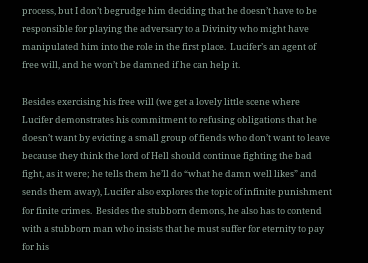process, but I don’t begrudge him deciding that he doesn’t have to be responsible for playing the adversary to a Divinity who might have manipulated him into the role in the first place.  Lucifer’s an agent of free will, and he won’t be damned if he can help it.

Besides exercising his free will (we get a lovely little scene where Lucifer demonstrates his commitment to refusing obligations that he doesn’t want by evicting a small group of fiends who don’t want to leave because they think the lord of Hell should continue fighting the bad fight, as it were; he tells them he’ll do “what he damn well likes” and sends them away), Lucifer also explores the topic of infinite punishment for finite crimes.  Besides the stubborn demons, he also has to contend with a stubborn man who insists that he must suffer for eternity to pay for his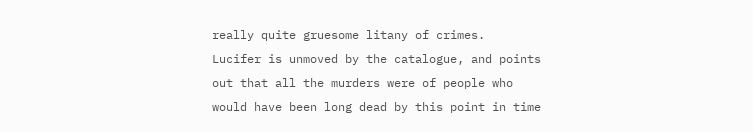really quite gruesome litany of crimes.  Lucifer is unmoved by the catalogue, and points out that all the murders were of people who would have been long dead by this point in time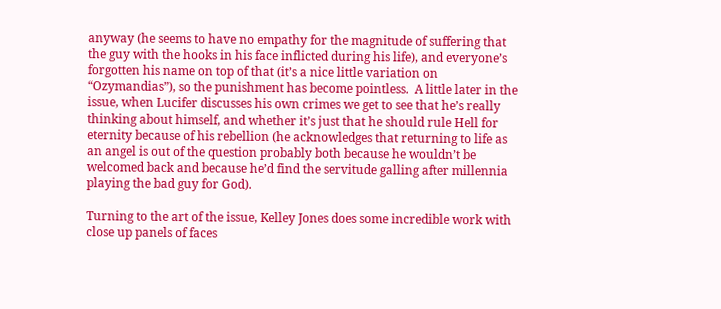anyway (he seems to have no empathy for the magnitude of suffering that the guy with the hooks in his face inflicted during his life), and everyone’s forgotten his name on top of that (it’s a nice little variation on “Ozymandias”), so the punishment has become pointless.  A little later in the issue, when Lucifer discusses his own crimes we get to see that he’s really thinking about himself, and whether it’s just that he should rule Hell for eternity because of his rebellion (he acknowledges that returning to life as an angel is out of the question probably both because he wouldn’t be welcomed back and because he’d find the servitude galling after millennia playing the bad guy for God).

Turning to the art of the issue, Kelley Jones does some incredible work with close up panels of faces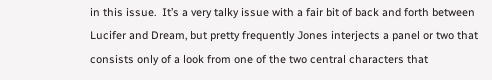in this issue.  It’s a very talky issue with a fair bit of back and forth between Lucifer and Dream, but pretty frequently Jones interjects a panel or two that consists only of a look from one of the two central characters that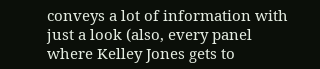conveys a lot of information with just a look (also, every panel where Kelley Jones gets to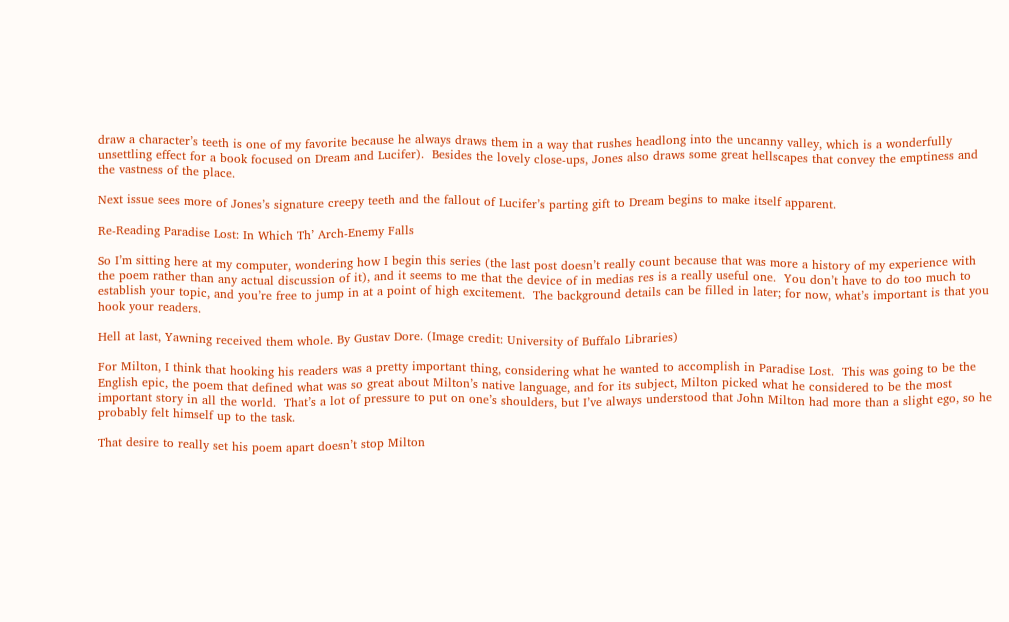draw a character’s teeth is one of my favorite because he always draws them in a way that rushes headlong into the uncanny valley, which is a wonderfully unsettling effect for a book focused on Dream and Lucifer).  Besides the lovely close-ups, Jones also draws some great hellscapes that convey the emptiness and the vastness of the place.

Next issue sees more of Jones’s signature creepy teeth and the fallout of Lucifer’s parting gift to Dream begins to make itself apparent.

Re-Reading Paradise Lost: In Which Th’ Arch-Enemy Falls

So I’m sitting here at my computer, wondering how I begin this series (the last post doesn’t really count because that was more a history of my experience with the poem rather than any actual discussion of it), and it seems to me that the device of in medias res is a really useful one.  You don’t have to do too much to establish your topic, and you’re free to jump in at a point of high excitement.  The background details can be filled in later; for now, what’s important is that you hook your readers.

Hell at last, Yawning received them whole. By Gustav Dore. (Image credit: University of Buffalo Libraries)

For Milton, I think that hooking his readers was a pretty important thing, considering what he wanted to accomplish in Paradise Lost.  This was going to be the English epic, the poem that defined what was so great about Milton’s native language, and for its subject, Milton picked what he considered to be the most important story in all the world.  That’s a lot of pressure to put on one’s shoulders, but I’ve always understood that John Milton had more than a slight ego, so he probably felt himself up to the task.

That desire to really set his poem apart doesn’t stop Milton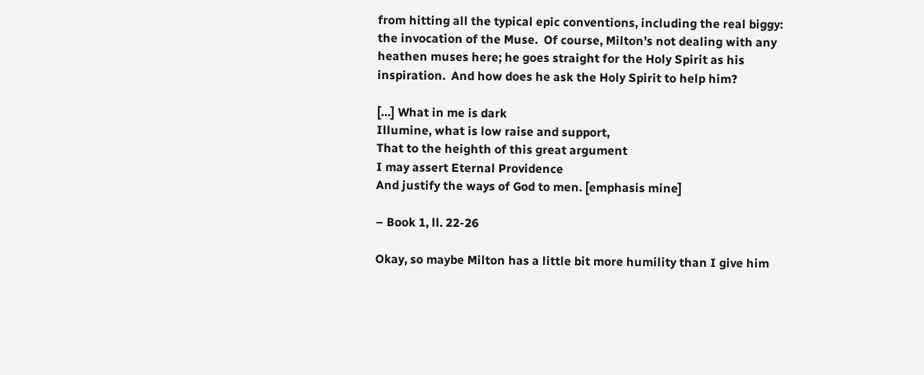from hitting all the typical epic conventions, including the real biggy: the invocation of the Muse.  Of course, Milton’s not dealing with any heathen muses here; he goes straight for the Holy Spirit as his inspiration.  And how does he ask the Holy Spirit to help him?

[…] What in me is dark
Illumine, what is low raise and support,
That to the heighth of this great argument
I may assert Eternal Providence
And justify the ways of God to men. [emphasis mine]

– Book 1, ll. 22-26

Okay, so maybe Milton has a little bit more humility than I give him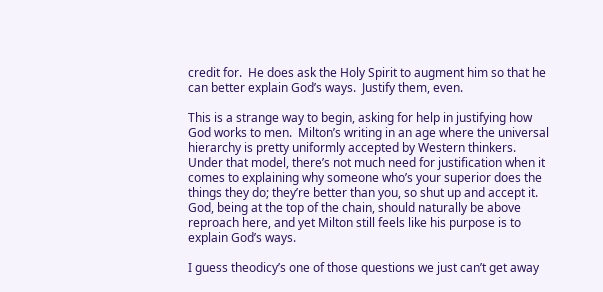credit for.  He does ask the Holy Spirit to augment him so that he can better explain God’s ways.  Justify them, even.

This is a strange way to begin, asking for help in justifying how God works to men.  Milton’s writing in an age where the universal hierarchy is pretty uniformly accepted by Western thinkers.  Under that model, there’s not much need for justification when it comes to explaining why someone who’s your superior does the things they do; they’re better than you, so shut up and accept it.  God, being at the top of the chain, should naturally be above reproach here, and yet Milton still feels like his purpose is to explain God’s ways.

I guess theodicy’s one of those questions we just can’t get away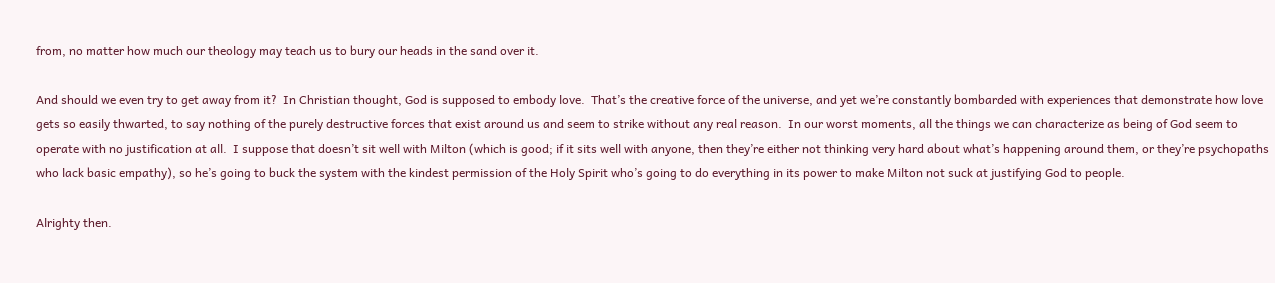from, no matter how much our theology may teach us to bury our heads in the sand over it.

And should we even try to get away from it?  In Christian thought, God is supposed to embody love.  That’s the creative force of the universe, and yet we’re constantly bombarded with experiences that demonstrate how love gets so easily thwarted, to say nothing of the purely destructive forces that exist around us and seem to strike without any real reason.  In our worst moments, all the things we can characterize as being of God seem to operate with no justification at all.  I suppose that doesn’t sit well with Milton (which is good; if it sits well with anyone, then they’re either not thinking very hard about what’s happening around them, or they’re psychopaths who lack basic empathy), so he’s going to buck the system with the kindest permission of the Holy Spirit who’s going to do everything in its power to make Milton not suck at justifying God to people.

Alrighty then.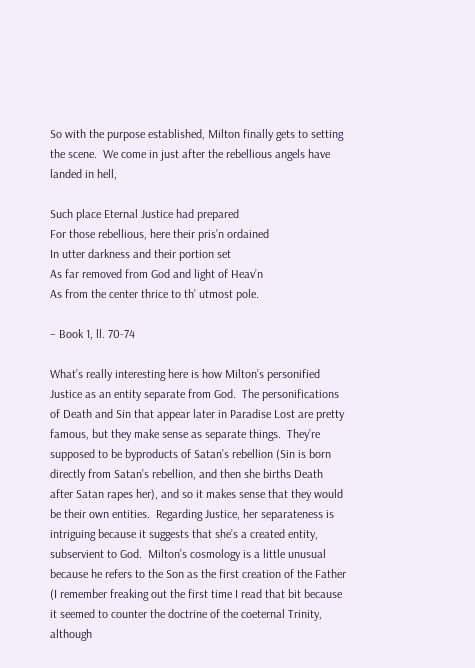So with the purpose established, Milton finally gets to setting the scene.  We come in just after the rebellious angels have landed in hell,

Such place Eternal Justice had prepared
For those rebellious, here their pris’n ordained
In utter darkness and their portion set
As far removed from God and light of Heav’n
As from the center thrice to th’ utmost pole.

– Book 1, ll. 70-74

What’s really interesting here is how Milton’s personified Justice as an entity separate from God.  The personifications of Death and Sin that appear later in Paradise Lost are pretty famous, but they make sense as separate things.  They’re supposed to be byproducts of Satan’s rebellion (Sin is born directly from Satan’s rebellion, and then she births Death after Satan rapes her), and so it makes sense that they would be their own entities.  Regarding Justice, her separateness is intriguing because it suggests that she’s a created entity, subservient to God.  Milton’s cosmology is a little unusual because he refers to the Son as the first creation of the Father (I remember freaking out the first time I read that bit because it seemed to counter the doctrine of the coeternal Trinity, although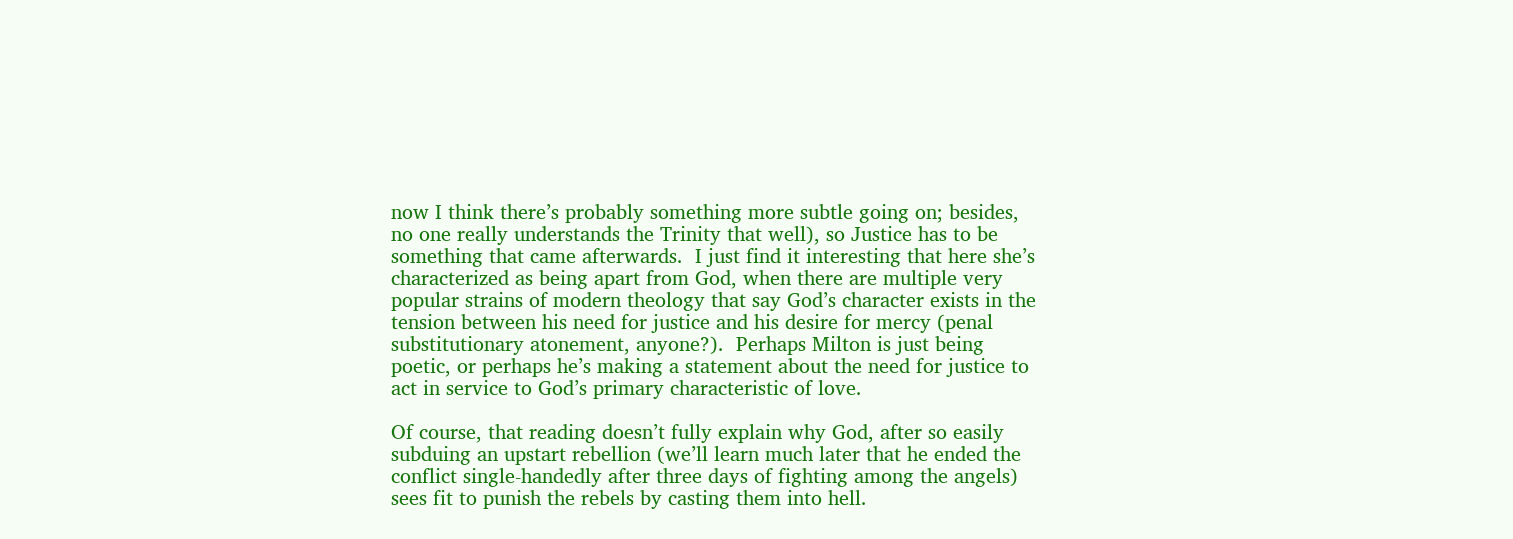now I think there’s probably something more subtle going on; besides, no one really understands the Trinity that well), so Justice has to be something that came afterwards.  I just find it interesting that here she’s characterized as being apart from God, when there are multiple very popular strains of modern theology that say God’s character exists in the tension between his need for justice and his desire for mercy (penal substitutionary atonement, anyone?).  Perhaps Milton is just being poetic, or perhaps he’s making a statement about the need for justice to act in service to God’s primary characteristic of love.

Of course, that reading doesn’t fully explain why God, after so easily subduing an upstart rebellion (we’ll learn much later that he ended the conflict single-handedly after three days of fighting among the angels) sees fit to punish the rebels by casting them into hell.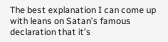The best explanation I can come up with leans on Satan’s famous declaration that it’s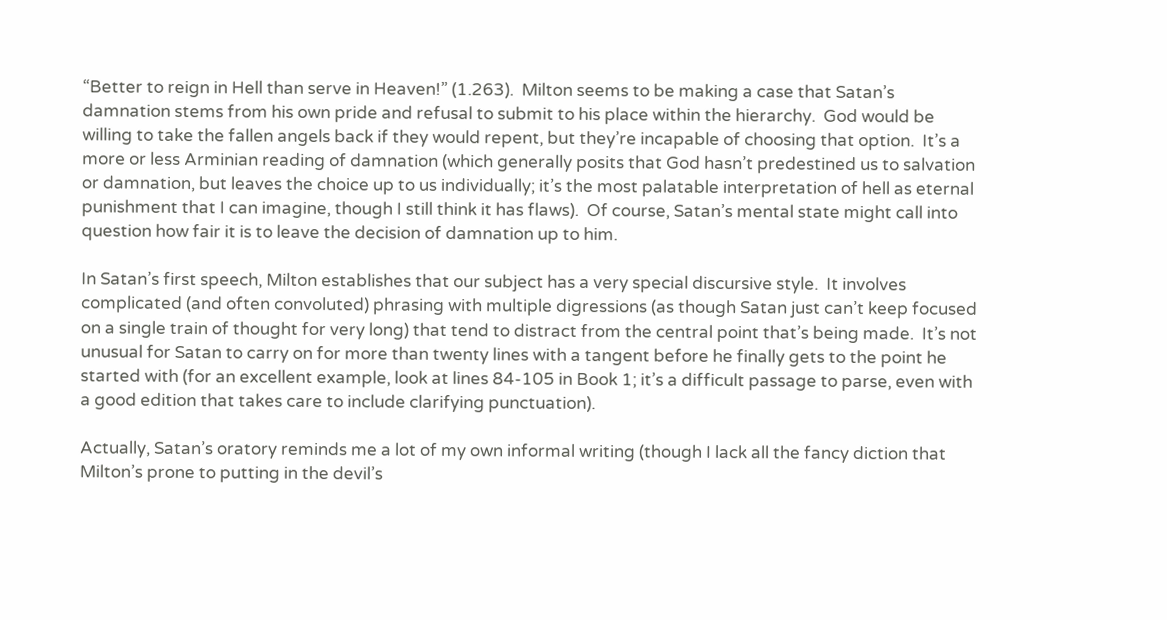“Better to reign in Hell than serve in Heaven!” (1.263).  Milton seems to be making a case that Satan’s damnation stems from his own pride and refusal to submit to his place within the hierarchy.  God would be willing to take the fallen angels back if they would repent, but they’re incapable of choosing that option.  It’s a more or less Arminian reading of damnation (which generally posits that God hasn’t predestined us to salvation or damnation, but leaves the choice up to us individually; it’s the most palatable interpretation of hell as eternal punishment that I can imagine, though I still think it has flaws).  Of course, Satan’s mental state might call into question how fair it is to leave the decision of damnation up to him.

In Satan’s first speech, Milton establishes that our subject has a very special discursive style.  It involves complicated (and often convoluted) phrasing with multiple digressions (as though Satan just can’t keep focused on a single train of thought for very long) that tend to distract from the central point that’s being made.  It’s not unusual for Satan to carry on for more than twenty lines with a tangent before he finally gets to the point he started with (for an excellent example, look at lines 84-105 in Book 1; it’s a difficult passage to parse, even with a good edition that takes care to include clarifying punctuation).

Actually, Satan’s oratory reminds me a lot of my own informal writing (though I lack all the fancy diction that Milton’s prone to putting in the devil’s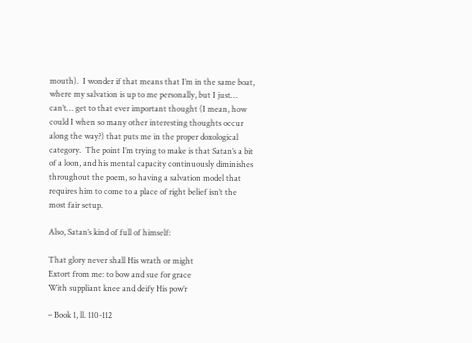mouth).  I wonder if that means that I’m in the same boat, where my salvation is up to me personally, but I just… can’t… get to that ever important thought (I mean, how could I when so many other interesting thoughts occur along the way?) that puts me in the proper doxological category.  The point I’m trying to make is that Satan’s a bit of a loon, and his mental capacity continuously diminishes throughout the poem, so having a salvation model that requires him to come to a place of right belief isn’t the most fair setup.

Also, Satan’s kind of full of himself:

That glory never shall His wrath or might
Extort from me: to bow and sue for grace
With suppliant knee and deify His pow’r

– Book 1, ll. 110-112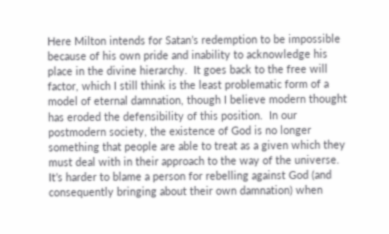Here Milton intends for Satan’s redemption to be impossible because of his own pride and inability to acknowledge his place in the divine hierarchy.  It goes back to the free will factor, which I still think is the least problematic form of a model of eternal damnation, though I believe modern thought has eroded the defensibility of this position.  In our postmodern society, the existence of God is no longer something that people are able to treat as a given which they must deal with in their approach to the way of the universe.  It’s harder to blame a person for rebelling against God (and consequently bringing about their own damnation) when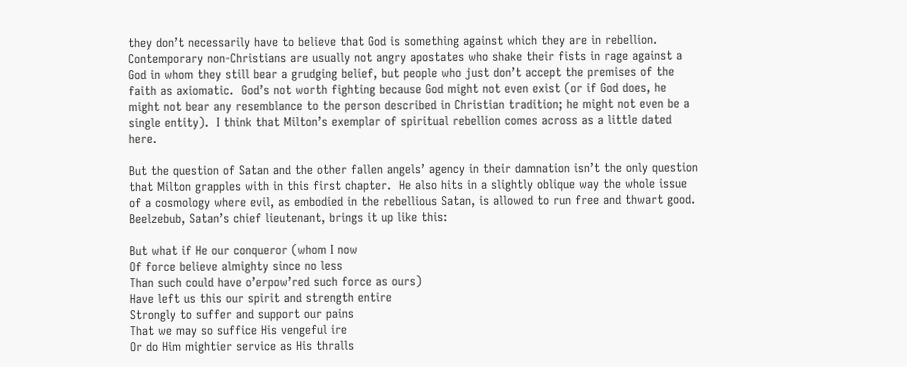they don’t necessarily have to believe that God is something against which they are in rebellion.  Contemporary non-Christians are usually not angry apostates who shake their fists in rage against a God in whom they still bear a grudging belief, but people who just don’t accept the premises of the faith as axiomatic.  God’s not worth fighting because God might not even exist (or if God does, he might not bear any resemblance to the person described in Christian tradition; he might not even be a single entity).  I think that Milton’s exemplar of spiritual rebellion comes across as a little dated here.

But the question of Satan and the other fallen angels’ agency in their damnation isn’t the only question that Milton grapples with in this first chapter.  He also hits in a slightly oblique way the whole issue of a cosmology where evil, as embodied in the rebellious Satan, is allowed to run free and thwart good.  Beelzebub, Satan’s chief lieutenant, brings it up like this:

But what if He our conqueror (whom I now
Of force believe almighty since no less
Than such could have o’erpow’red such force as ours)
Have left us this our spirit and strength entire
Strongly to suffer and support our pains
That we may so suffice His vengeful ire
Or do Him mightier service as His thralls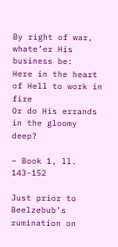By right of war, whate’er His business be:
Here in the heart of Hell to work in fire
Or do His errands in the gloomy deep?

– Book 1, ll. 143-152

Just prior to Beelzebub’s rumination on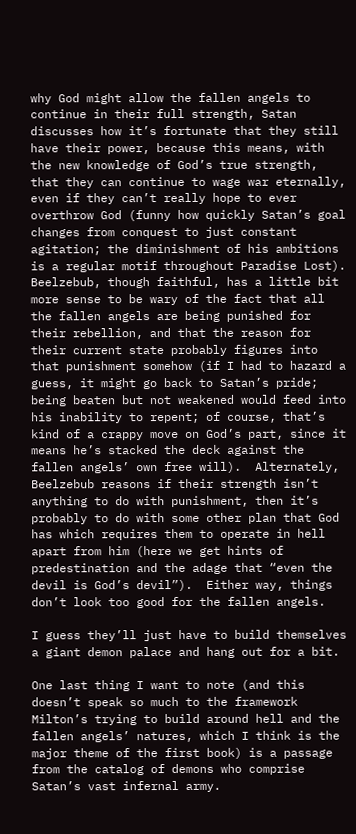why God might allow the fallen angels to continue in their full strength, Satan discusses how it’s fortunate that they still have their power, because this means, with the new knowledge of God’s true strength, that they can continue to wage war eternally, even if they can’t really hope to ever overthrow God (funny how quickly Satan’s goal changes from conquest to just constant agitation; the diminishment of his ambitions is a regular motif throughout Paradise Lost).  Beelzebub, though faithful, has a little bit more sense to be wary of the fact that all the fallen angels are being punished for their rebellion, and that the reason for their current state probably figures into that punishment somehow (if I had to hazard a guess, it might go back to Satan’s pride; being beaten but not weakened would feed into his inability to repent; of course, that’s kind of a crappy move on God’s part, since it means he’s stacked the deck against the fallen angels’ own free will).  Alternately, Beelzebub reasons if their strength isn’t anything to do with punishment, then it’s probably to do with some other plan that God has which requires them to operate in hell apart from him (here we get hints of predestination and the adage that “even the devil is God’s devil”).  Either way, things don’t look too good for the fallen angels.

I guess they’ll just have to build themselves a giant demon palace and hang out for a bit.

One last thing I want to note (and this doesn’t speak so much to the framework Milton’s trying to build around hell and the fallen angels’ natures, which I think is the major theme of the first book) is a passage from the catalog of demons who comprise Satan’s vast infernal army.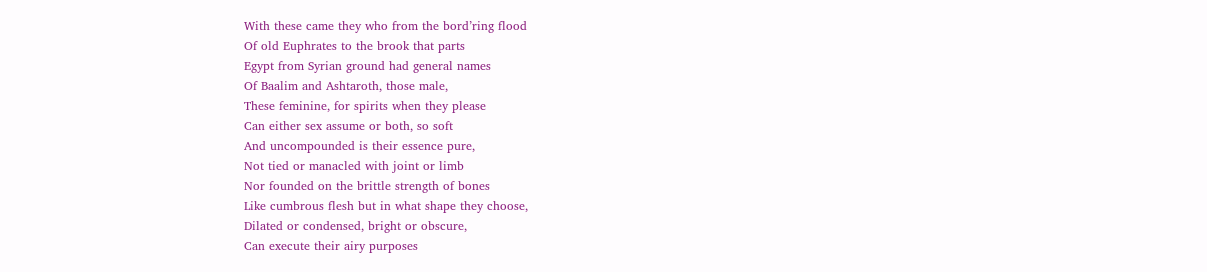With these came they who from the bord’ring flood
Of old Euphrates to the brook that parts
Egypt from Syrian ground had general names
Of Baalim and Ashtaroth, those male,
These feminine, for spirits when they please
Can either sex assume or both, so soft
And uncompounded is their essence pure,
Not tied or manacled with joint or limb
Nor founded on the brittle strength of bones
Like cumbrous flesh but in what shape they choose,
Dilated or condensed, bright or obscure,
Can execute their airy purposes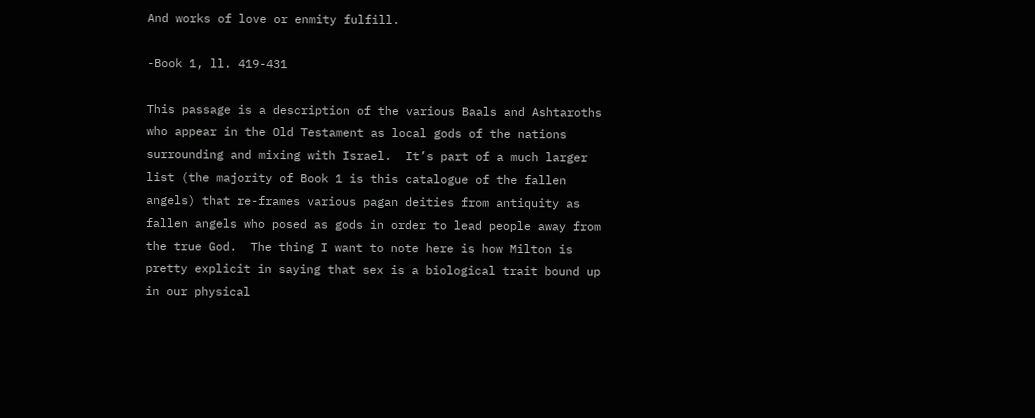And works of love or enmity fulfill.

-Book 1, ll. 419-431

This passage is a description of the various Baals and Ashtaroths who appear in the Old Testament as local gods of the nations surrounding and mixing with Israel.  It’s part of a much larger list (the majority of Book 1 is this catalogue of the fallen angels) that re-frames various pagan deities from antiquity as fallen angels who posed as gods in order to lead people away from the true God.  The thing I want to note here is how Milton is pretty explicit in saying that sex is a biological trait bound up in our physical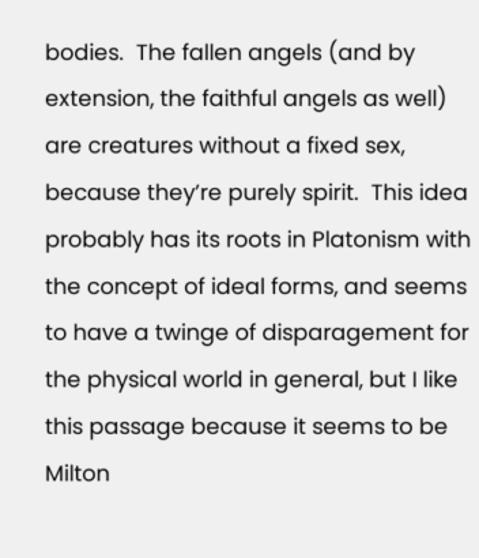bodies.  The fallen angels (and by extension, the faithful angels as well) are creatures without a fixed sex, because they’re purely spirit.  This idea probably has its roots in Platonism with the concept of ideal forms, and seems to have a twinge of disparagement for the physical world in general, but I like this passage because it seems to be Milton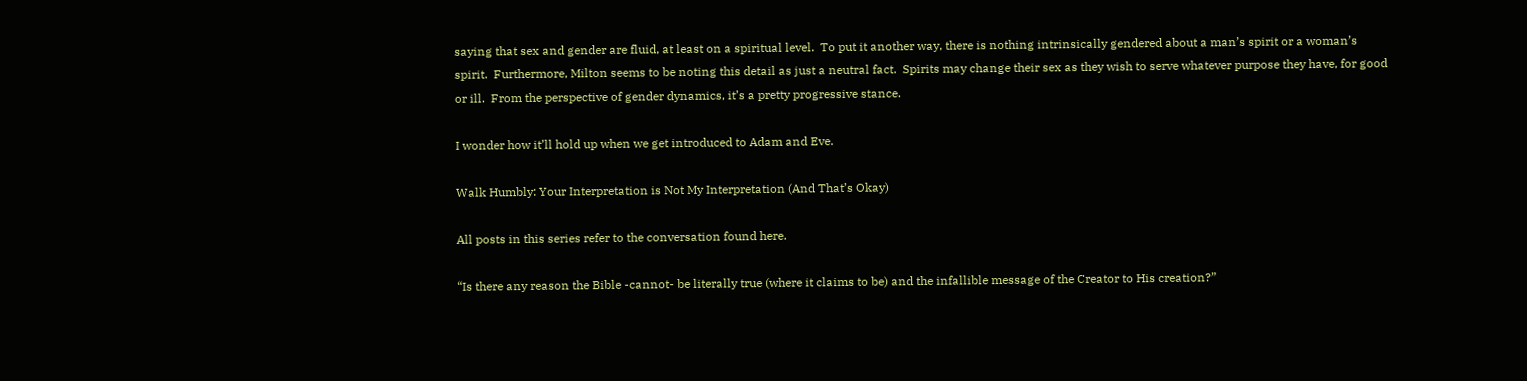saying that sex and gender are fluid, at least on a spiritual level.  To put it another way, there is nothing intrinsically gendered about a man’s spirit or a woman’s spirit.  Furthermore, Milton seems to be noting this detail as just a neutral fact.  Spirits may change their sex as they wish to serve whatever purpose they have, for good or ill.  From the perspective of gender dynamics, it’s a pretty progressive stance.

I wonder how it’ll hold up when we get introduced to Adam and Eve.

Walk Humbly: Your Interpretation is Not My Interpretation (And That’s Okay)

All posts in this series refer to the conversation found here.

“Is there any reason the Bible -cannot- be literally true (where it claims to be) and the infallible message of the Creator to His creation?”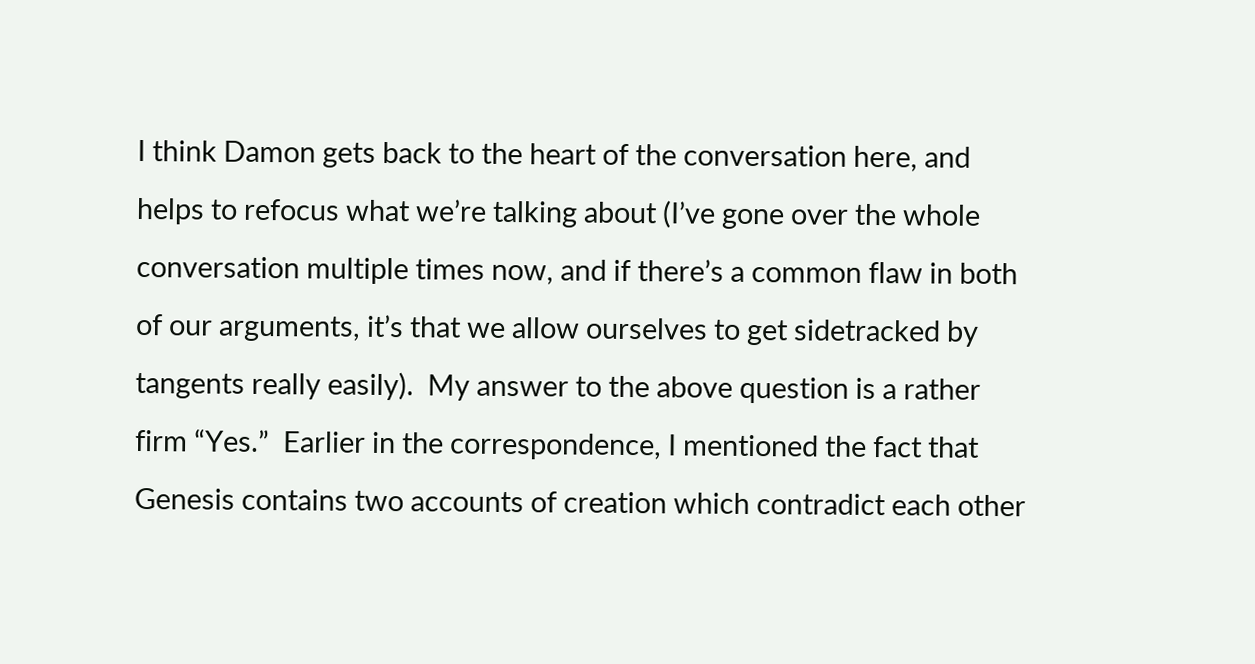I think Damon gets back to the heart of the conversation here, and helps to refocus what we’re talking about (I’ve gone over the whole conversation multiple times now, and if there’s a common flaw in both of our arguments, it’s that we allow ourselves to get sidetracked by tangents really easily).  My answer to the above question is a rather firm “Yes.”  Earlier in the correspondence, I mentioned the fact that Genesis contains two accounts of creation which contradict each other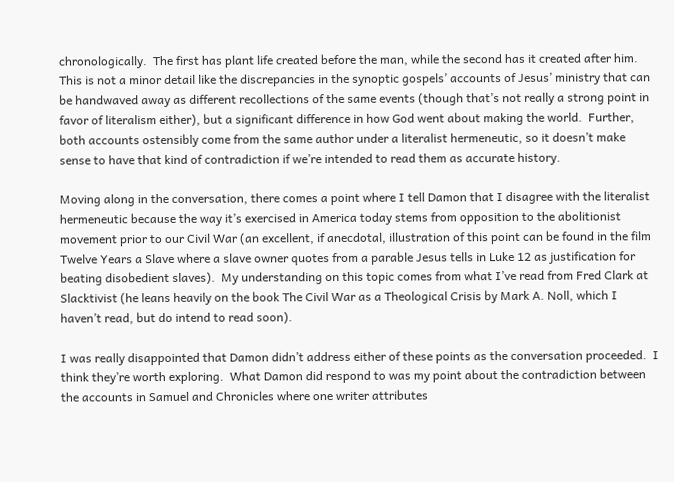chronologically.  The first has plant life created before the man, while the second has it created after him.  This is not a minor detail like the discrepancies in the synoptic gospels’ accounts of Jesus’ ministry that can be handwaved away as different recollections of the same events (though that’s not really a strong point in favor of literalism either), but a significant difference in how God went about making the world.  Further, both accounts ostensibly come from the same author under a literalist hermeneutic, so it doesn’t make sense to have that kind of contradiction if we’re intended to read them as accurate history.

Moving along in the conversation, there comes a point where I tell Damon that I disagree with the literalist hermeneutic because the way it’s exercised in America today stems from opposition to the abolitionist movement prior to our Civil War (an excellent, if anecdotal, illustration of this point can be found in the film Twelve Years a Slave where a slave owner quotes from a parable Jesus tells in Luke 12 as justification for beating disobedient slaves).  My understanding on this topic comes from what I’ve read from Fred Clark at Slacktivist (he leans heavily on the book The Civil War as a Theological Crisis by Mark A. Noll, which I haven’t read, but do intend to read soon).

I was really disappointed that Damon didn’t address either of these points as the conversation proceeded.  I think they’re worth exploring.  What Damon did respond to was my point about the contradiction between the accounts in Samuel and Chronicles where one writer attributes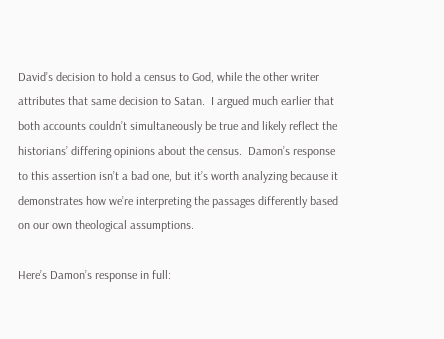David’s decision to hold a census to God, while the other writer attributes that same decision to Satan.  I argued much earlier that both accounts couldn’t simultaneously be true and likely reflect the historians’ differing opinions about the census.  Damon’s response to this assertion isn’t a bad one, but it’s worth analyzing because it demonstrates how we’re interpreting the passages differently based on our own theological assumptions.

Here’s Damon’s response in full: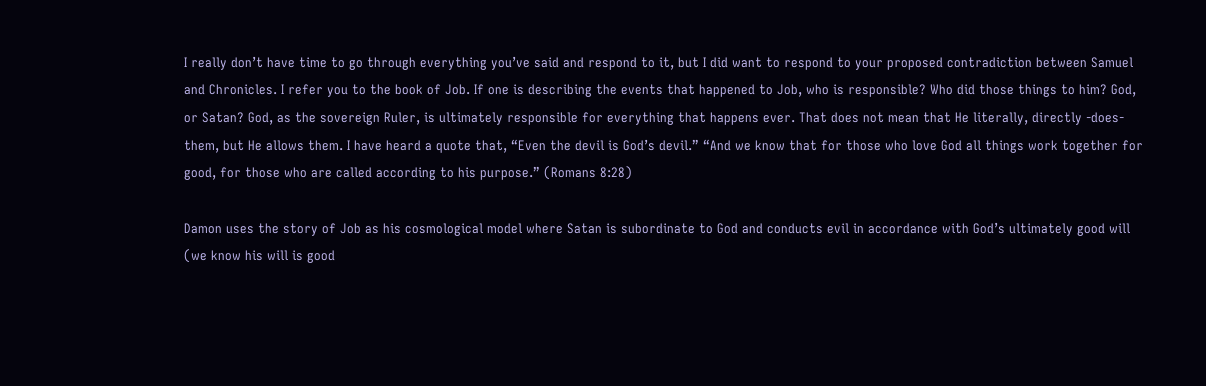I really don’t have time to go through everything you’ve said and respond to it, but I did want to respond to your proposed contradiction between Samuel and Chronicles. I refer you to the book of Job. If one is describing the events that happened to Job, who is responsible? Who did those things to him? God, or Satan? God, as the sovereign Ruler, is ultimately responsible for everything that happens ever. That does not mean that He literally, directly -does- them, but He allows them. I have heard a quote that, “Even the devil is God’s devil.” “And we know that for those who love God all things work together for good, for those who are called according to his purpose.” (Romans 8:28)

Damon uses the story of Job as his cosmological model where Satan is subordinate to God and conducts evil in accordance with God’s ultimately good will (we know his will is good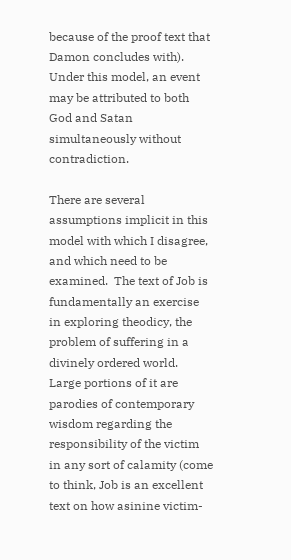because of the proof text that Damon concludes with).  Under this model, an event may be attributed to both God and Satan simultaneously without contradiction.

There are several assumptions implicit in this model with which I disagree, and which need to be examined.  The text of Job is fundamentally an exercise in exploring theodicy, the problem of suffering in a divinely ordered world.  Large portions of it are parodies of contemporary wisdom regarding the responsibility of the victim in any sort of calamity (come to think, Job is an excellent text on how asinine victim-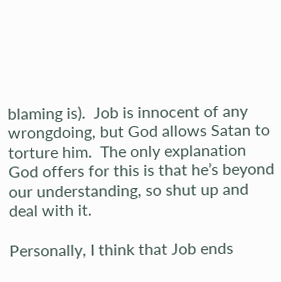blaming is).  Job is innocent of any wrongdoing, but God allows Satan to torture him.  The only explanation God offers for this is that he’s beyond our understanding, so shut up and deal with it.

Personally, I think that Job ends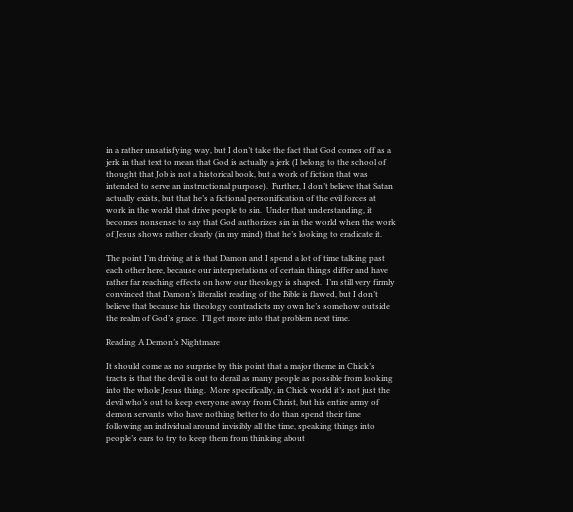in a rather unsatisfying way, but I don’t take the fact that God comes off as a jerk in that text to mean that God is actually a jerk (I belong to the school of thought that Job is not a historical book, but a work of fiction that was intended to serve an instructional purpose).  Further, I don’t believe that Satan actually exists, but that he’s a fictional personification of the evil forces at work in the world that drive people to sin.  Under that understanding, it becomes nonsense to say that God authorizes sin in the world when the work of Jesus shows rather clearly (in my mind) that he’s looking to eradicate it.

The point I’m driving at is that Damon and I spend a lot of time talking past each other here, because our interpretations of certain things differ and have rather far reaching effects on how our theology is shaped.  I’m still very firmly convinced that Damon’s literalist reading of the Bible is flawed, but I don’t believe that because his theology contradicts my own he’s somehow outside the realm of God’s grace.  I’ll get more into that problem next time.

Reading A Demon’s Nightmare

It should come as no surprise by this point that a major theme in Chick’s tracts is that the devil is out to derail as many people as possible from looking into the whole Jesus thing.  More specifically, in Chick world it’s not just the devil who’s out to keep everyone away from Christ, but his entire army of demon servants who have nothing better to do than spend their time following an individual around invisibly all the time, speaking things into people’s ears to try to keep them from thinking about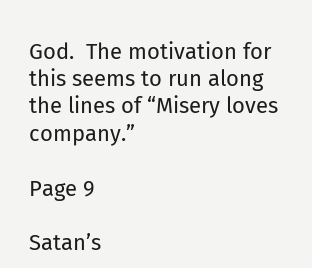God.  The motivation for this seems to run along the lines of “Misery loves company.”

Page 9

Satan’s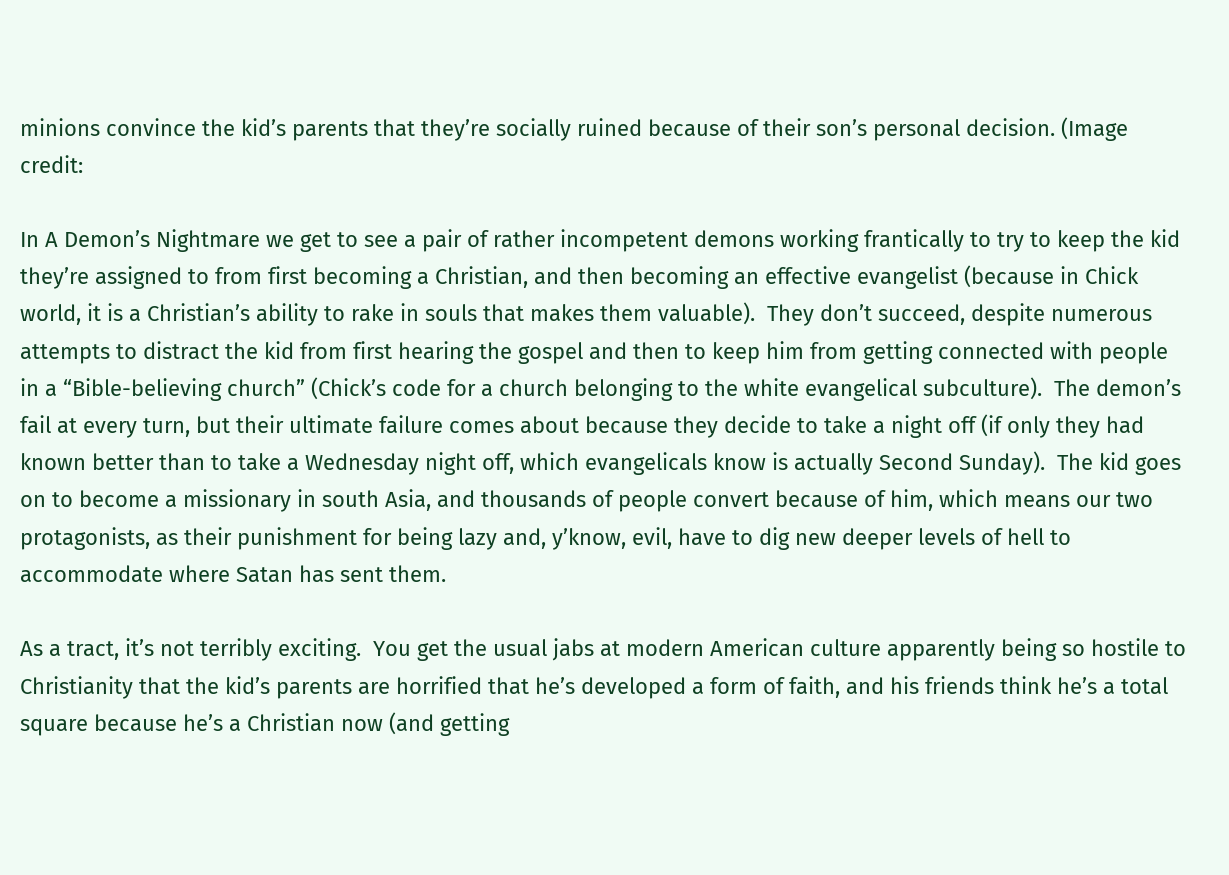minions convince the kid’s parents that they’re socially ruined because of their son’s personal decision. (Image credit:

In A Demon’s Nightmare we get to see a pair of rather incompetent demons working frantically to try to keep the kid they’re assigned to from first becoming a Christian, and then becoming an effective evangelist (because in Chick world, it is a Christian’s ability to rake in souls that makes them valuable).  They don’t succeed, despite numerous attempts to distract the kid from first hearing the gospel and then to keep him from getting connected with people in a “Bible-believing church” (Chick’s code for a church belonging to the white evangelical subculture).  The demon’s fail at every turn, but their ultimate failure comes about because they decide to take a night off (if only they had known better than to take a Wednesday night off, which evangelicals know is actually Second Sunday).  The kid goes on to become a missionary in south Asia, and thousands of people convert because of him, which means our two protagonists, as their punishment for being lazy and, y’know, evil, have to dig new deeper levels of hell to accommodate where Satan has sent them.

As a tract, it’s not terribly exciting.  You get the usual jabs at modern American culture apparently being so hostile to Christianity that the kid’s parents are horrified that he’s developed a form of faith, and his friends think he’s a total square because he’s a Christian now (and getting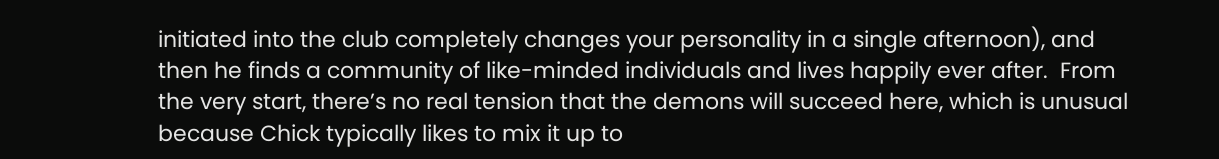initiated into the club completely changes your personality in a single afternoon), and then he finds a community of like-minded individuals and lives happily ever after.  From the very start, there’s no real tension that the demons will succeed here, which is unusual because Chick typically likes to mix it up to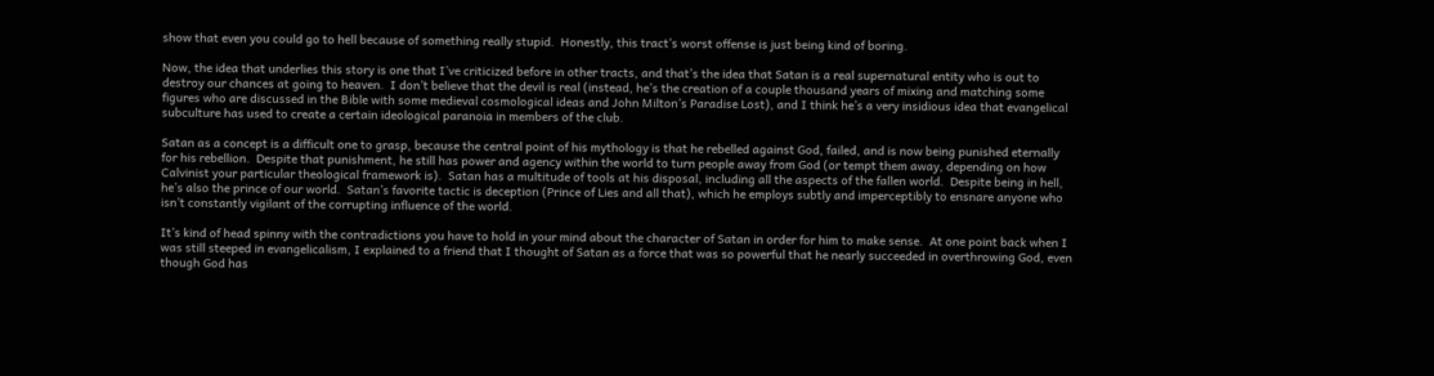show that even you could go to hell because of something really stupid.  Honestly, this tract’s worst offense is just being kind of boring.

Now, the idea that underlies this story is one that I’ve criticized before in other tracts, and that’s the idea that Satan is a real supernatural entity who is out to destroy our chances at going to heaven.  I don’t believe that the devil is real (instead, he’s the creation of a couple thousand years of mixing and matching some figures who are discussed in the Bible with some medieval cosmological ideas and John Milton’s Paradise Lost), and I think he’s a very insidious idea that evangelical subculture has used to create a certain ideological paranoia in members of the club.

Satan as a concept is a difficult one to grasp, because the central point of his mythology is that he rebelled against God, failed, and is now being punished eternally for his rebellion.  Despite that punishment, he still has power and agency within the world to turn people away from God (or tempt them away, depending on how Calvinist your particular theological framework is).  Satan has a multitude of tools at his disposal, including all the aspects of the fallen world.  Despite being in hell, he’s also the prince of our world.  Satan’s favorite tactic is deception (Prince of Lies and all that), which he employs subtly and imperceptibly to ensnare anyone who isn’t constantly vigilant of the corrupting influence of the world.

It’s kind of head spinny with the contradictions you have to hold in your mind about the character of Satan in order for him to make sense.  At one point back when I was still steeped in evangelicalism, I explained to a friend that I thought of Satan as a force that was so powerful that he nearly succeeded in overthrowing God, even though God has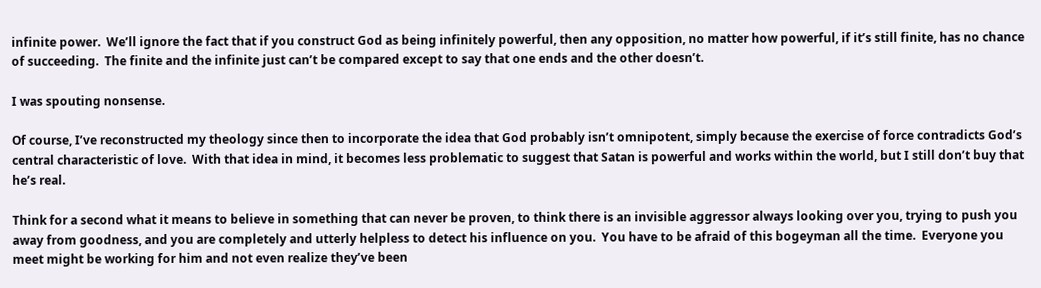infinite power.  We’ll ignore the fact that if you construct God as being infinitely powerful, then any opposition, no matter how powerful, if it’s still finite, has no chance of succeeding.  The finite and the infinite just can’t be compared except to say that one ends and the other doesn’t.

I was spouting nonsense.

Of course, I’ve reconstructed my theology since then to incorporate the idea that God probably isn’t omnipotent, simply because the exercise of force contradicts God’s central characteristic of love.  With that idea in mind, it becomes less problematic to suggest that Satan is powerful and works within the world, but I still don’t buy that he’s real.

Think for a second what it means to believe in something that can never be proven, to think there is an invisible aggressor always looking over you, trying to push you away from goodness, and you are completely and utterly helpless to detect his influence on you.  You have to be afraid of this bogeyman all the time.  Everyone you meet might be working for him and not even realize they’ve been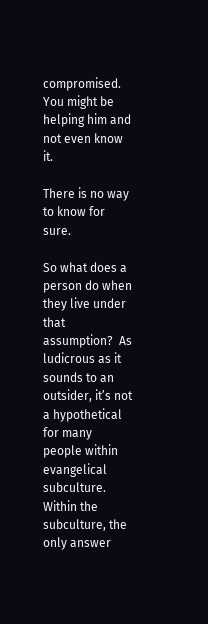compromised.  You might be helping him and not even know it.

There is no way to know for sure.

So what does a person do when they live under that assumption?  As ludicrous as it sounds to an outsider, it’s not a hypothetical for many people within evangelical subculture.  Within the subculture, the only answer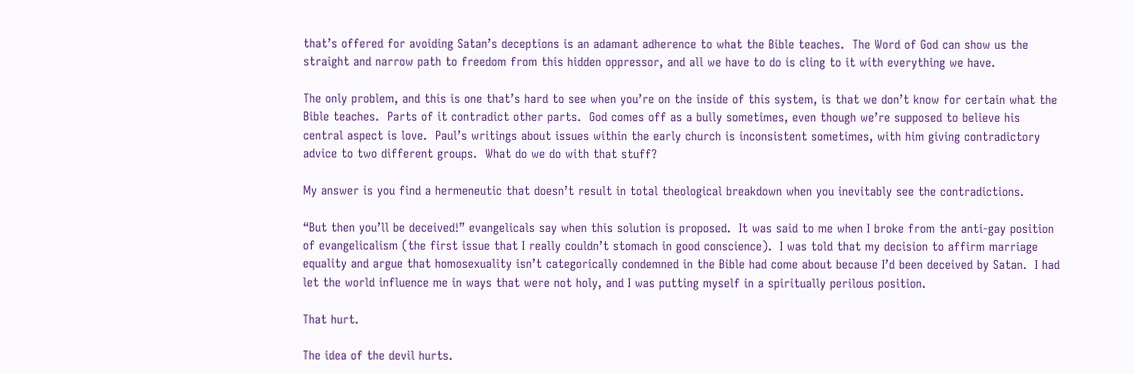that’s offered for avoiding Satan’s deceptions is an adamant adherence to what the Bible teaches.  The Word of God can show us the straight and narrow path to freedom from this hidden oppressor, and all we have to do is cling to it with everything we have.

The only problem, and this is one that’s hard to see when you’re on the inside of this system, is that we don’t know for certain what the Bible teaches.  Parts of it contradict other parts.  God comes off as a bully sometimes, even though we’re supposed to believe his central aspect is love.  Paul’s writings about issues within the early church is inconsistent sometimes, with him giving contradictory advice to two different groups.  What do we do with that stuff?

My answer is you find a hermeneutic that doesn’t result in total theological breakdown when you inevitably see the contradictions.

“But then you’ll be deceived!” evangelicals say when this solution is proposed.  It was said to me when I broke from the anti-gay position of evangelicalism (the first issue that I really couldn’t stomach in good conscience).  I was told that my decision to affirm marriage equality and argue that homosexuality isn’t categorically condemned in the Bible had come about because I’d been deceived by Satan.  I had let the world influence me in ways that were not holy, and I was putting myself in a spiritually perilous position.

That hurt.

The idea of the devil hurts.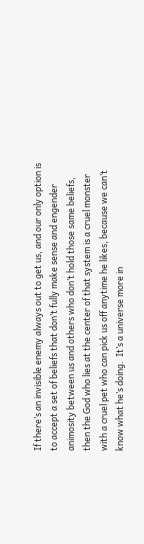If there’s an invisible enemy always out to get us, and our only option is to accept a set of beliefs that don’t fully make sense and engender animosity between us and others who don’t hold those same beliefs, then the God who lies at the center of that system is a cruel monster with a cruel pet who can pick us off anytime he likes, because we can’t know what he’s doing.  It’s a universe more in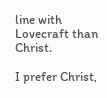line with Lovecraft than Christ.

I prefer Christ,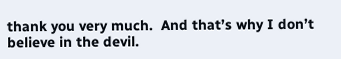thank you very much.  And that’s why I don’t believe in the devil.